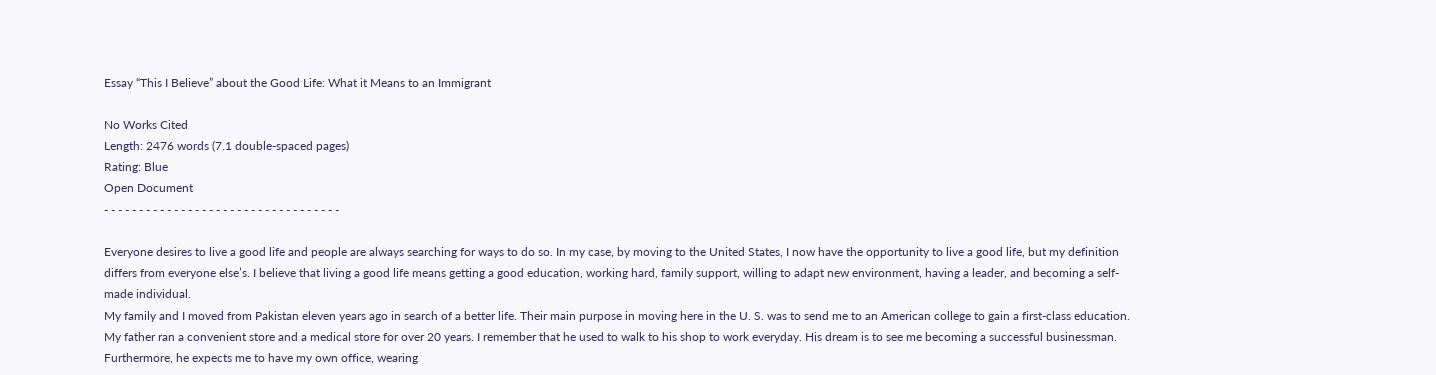Essay “This I Believe” about the Good Life: What it Means to an Immigrant

No Works Cited
Length: 2476 words (7.1 double-spaced pages)
Rating: Blue
Open Document
- - - - - - - - - - - - - - - - - - - - - - - - - - - - - - - - - -

Everyone desires to live a good life and people are always searching for ways to do so. In my case, by moving to the United States, I now have the opportunity to live a good life, but my definition differs from everyone else’s. I believe that living a good life means getting a good education, working hard, family support, willing to adapt new environment, having a leader, and becoming a self-made individual.
My family and I moved from Pakistan eleven years ago in search of a better life. Their main purpose in moving here in the U. S. was to send me to an American college to gain a first-class education. My father ran a convenient store and a medical store for over 20 years. I remember that he used to walk to his shop to work everyday. His dream is to see me becoming a successful businessman. Furthermore, he expects me to have my own office, wearing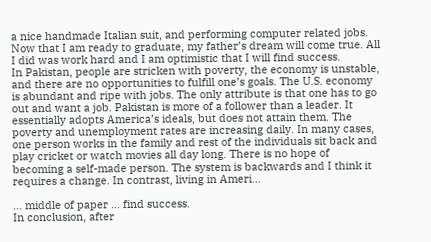a nice handmade Italian suit, and performing computer related jobs. Now that I am ready to graduate, my father’s dream will come true. All I did was work hard and I am optimistic that I will find success.
In Pakistan, people are stricken with poverty, the economy is unstable, and there are no opportunities to fulfill one’s goals. The U.S. economy is abundant and ripe with jobs. The only attribute is that one has to go out and want a job. Pakistan is more of a follower than a leader. It essentially adopts America’s ideals, but does not attain them. The poverty and unemployment rates are increasing daily. In many cases, one person works in the family and rest of the individuals sit back and play cricket or watch movies all day long. There is no hope of becoming a self-made person. The system is backwards and I think it requires a change. In contrast, living in Ameri...

... middle of paper ... find success.
In conclusion, after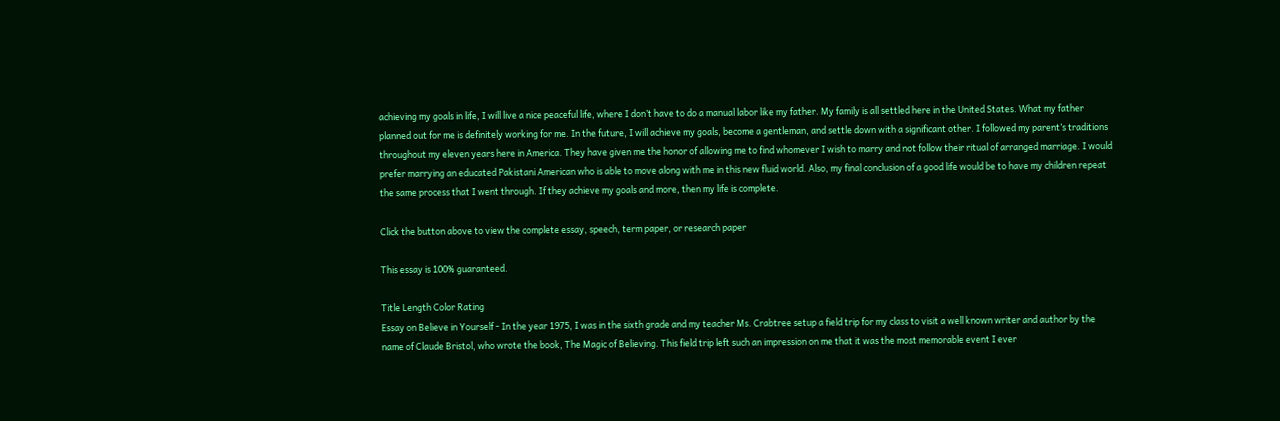achieving my goals in life, I will live a nice peaceful life, where I don’t have to do a manual labor like my father. My family is all settled here in the United States. What my father planned out for me is definitely working for me. In the future, I will achieve my goals, become a gentleman, and settle down with a significant other. I followed my parent’s traditions throughout my eleven years here in America. They have given me the honor of allowing me to find whomever I wish to marry and not follow their ritual of arranged marriage. I would prefer marrying an educated Pakistani American who is able to move along with me in this new fluid world. Also, my final conclusion of a good life would be to have my children repeat the same process that I went through. If they achieve my goals and more, then my life is complete.

Click the button above to view the complete essay, speech, term paper, or research paper

This essay is 100% guaranteed.

Title Length Color Rating
Essay on Believe in Yourself - In the year 1975, I was in the sixth grade and my teacher Ms. Crabtree setup a field trip for my class to visit a well known writer and author by the name of Claude Bristol, who wrote the book, The Magic of Believing. This field trip left such an impression on me that it was the most memorable event I ever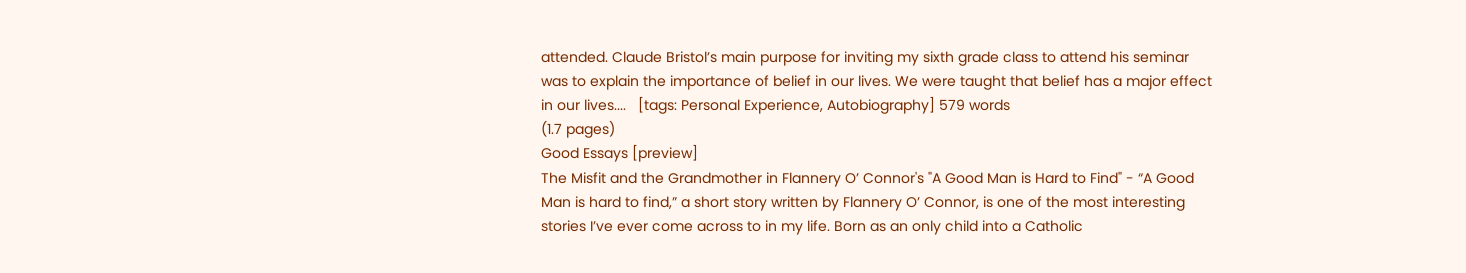attended. Claude Bristol’s main purpose for inviting my sixth grade class to attend his seminar was to explain the importance of belief in our lives. We were taught that belief has a major effect in our lives....   [tags: Personal Experience, Autobiography] 579 words
(1.7 pages)
Good Essays [preview]
The Misfit and the Grandmother in Flannery O’ Connor's "A Good Man is Hard to Find" - “A Good Man is hard to find,” a short story written by Flannery O’ Connor, is one of the most interesting stories I’ve ever come across to in my life. Born as an only child into a Catholic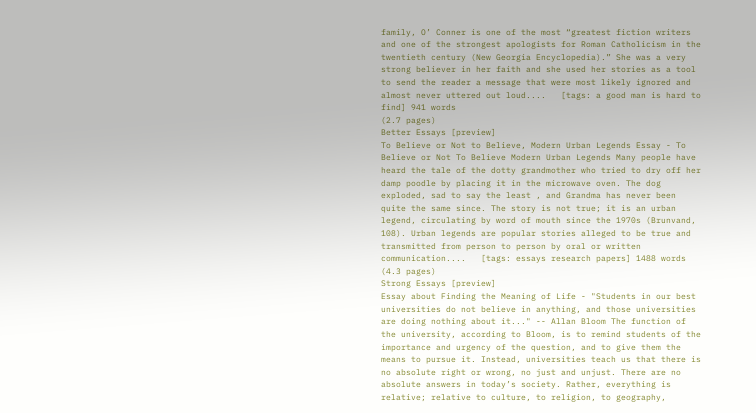family, O’ Conner is one of the most “greatest fiction writers and one of the strongest apologists for Roman Catholicism in the twentieth century (New Georgia Encyclopedia).” She was a very strong believer in her faith and she used her stories as a tool to send the reader a message that were most likely ignored and almost never uttered out loud....   [tags: a good man is hard to find] 941 words
(2.7 pages)
Better Essays [preview]
To Believe or Not to Believe, Modern Urban Legends Essay - To Believe or Not To Believe Modern Urban Legends Many people have heard the tale of the dotty grandmother who tried to dry off her damp poodle by placing it in the microwave oven. The dog exploded, sad to say the least , and Grandma has never been quite the same since. The story is not true; it is an urban legend, circulating by word of mouth since the 1970s (Brunvand, 108). Urban legends are popular stories alleged to be true and transmitted from person to person by oral or written communication....   [tags: essays research papers] 1488 words
(4.3 pages)
Strong Essays [preview]
Essay about Finding the Meaning of Life - "Students in our best universities do not believe in anything, and those universities are doing nothing about it..." -- Allan Bloom The function of the university, according to Bloom, is to remind students of the importance and urgency of the question, and to give them the means to pursue it. Instead, universities teach us that there is no absolute right or wrong, no just and unjust. There are no absolute answers in today’s society. Rather, everything is relative; relative to culture, to religion, to geography,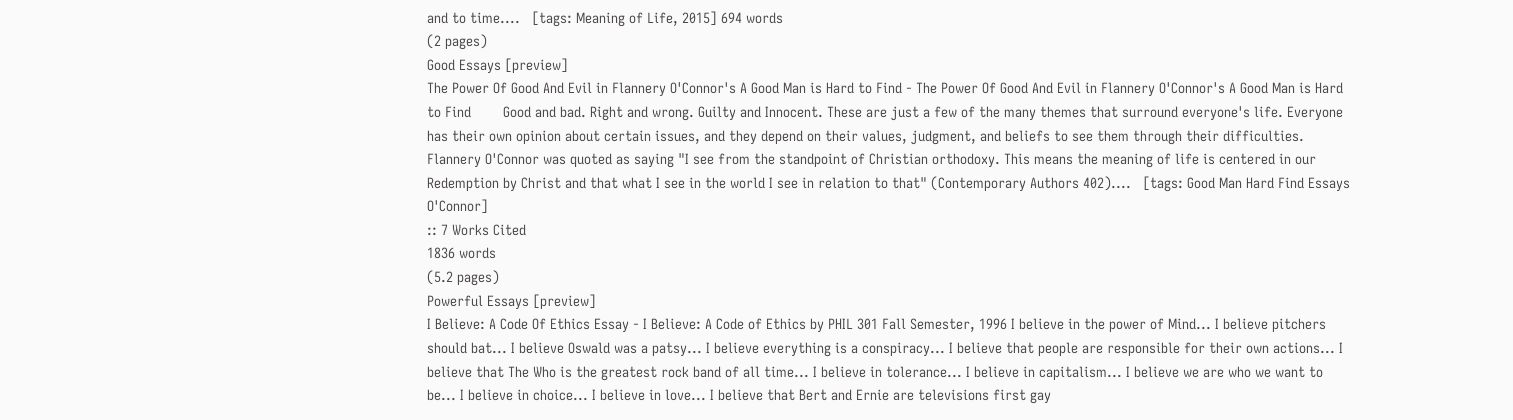and to time....   [tags: Meaning of Life, 2015] 694 words
(2 pages)
Good Essays [preview]
The Power Of Good And Evil in Flannery O'Connor's A Good Man is Hard to Find - The Power Of Good And Evil in Flannery O'Connor's A Good Man is Hard to Find        Good and bad. Right and wrong. Guilty and Innocent. These are just a few of the many themes that surround everyone's life. Everyone has their own opinion about certain issues, and they depend on their values, judgment, and beliefs to see them through their difficulties. Flannery O'Connor was quoted as saying "I see from the standpoint of Christian orthodoxy. This means the meaning of life is centered in our Redemption by Christ and that what I see in the world I see in relation to that" (Contemporary Authors 402)....   [tags: Good Man Hard Find Essays O'Connor]
:: 7 Works Cited
1836 words
(5.2 pages)
Powerful Essays [preview]
I Believe: A Code Of Ethics Essay - I Believe: A Code of Ethics by PHIL 301 Fall Semester, 1996 I believe in the power of Mind... I believe pitchers should bat... I believe Oswald was a patsy... I believe everything is a conspiracy... I believe that people are responsible for their own actions... I believe that The Who is the greatest rock band of all time... I believe in tolerance... I believe in capitalism... I believe we are who we want to be... I believe in choice... I believe in love... I believe that Bert and Ernie are televisions first gay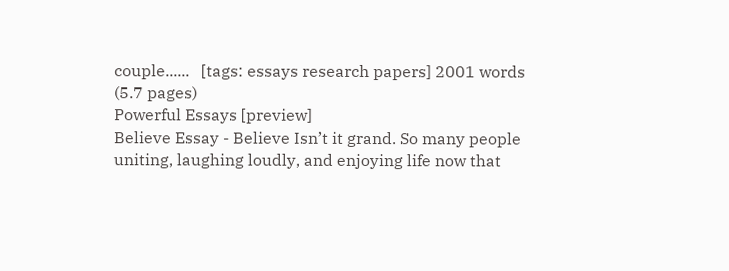couple......   [tags: essays research papers] 2001 words
(5.7 pages)
Powerful Essays [preview]
Believe Essay - Believe Isn’t it grand. So many people uniting, laughing loudly, and enjoying life now that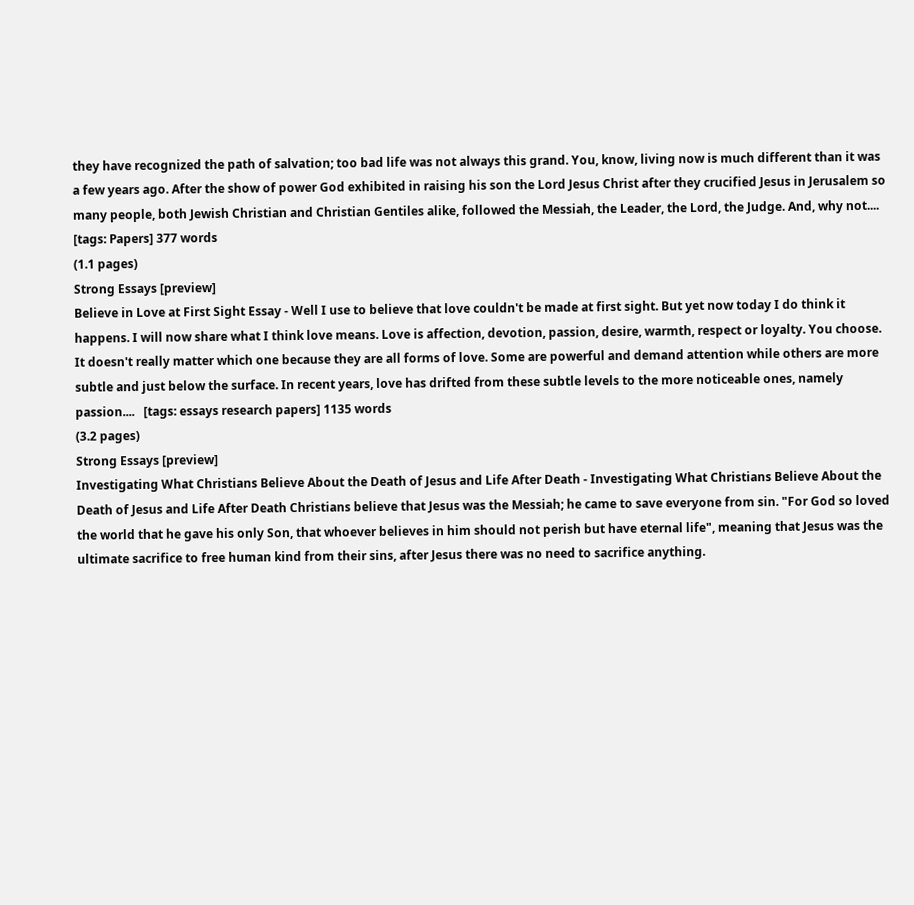they have recognized the path of salvation; too bad life was not always this grand. You, know, living now is much different than it was a few years ago. After the show of power God exhibited in raising his son the Lord Jesus Christ after they crucified Jesus in Jerusalem so many people, both Jewish Christian and Christian Gentiles alike, followed the Messiah, the Leader, the Lord, the Judge. And, why not....   [tags: Papers] 377 words
(1.1 pages)
Strong Essays [preview]
Believe in Love at First Sight Essay - Well I use to believe that love couldn't be made at first sight. But yet now today I do think it happens. I will now share what I think love means. Love is affection, devotion, passion, desire, warmth, respect or loyalty. You choose. It doesn't really matter which one because they are all forms of love. Some are powerful and demand attention while others are more subtle and just below the surface. In recent years, love has drifted from these subtle levels to the more noticeable ones, namely passion....   [tags: essays research papers] 1135 words
(3.2 pages)
Strong Essays [preview]
Investigating What Christians Believe About the Death of Jesus and Life After Death - Investigating What Christians Believe About the Death of Jesus and Life After Death Christians believe that Jesus was the Messiah; he came to save everyone from sin. "For God so loved the world that he gave his only Son, that whoever believes in him should not perish but have eternal life", meaning that Jesus was the ultimate sacrifice to free human kind from their sins, after Jesus there was no need to sacrifice anything.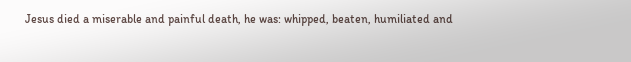Jesus died a miserable and painful death, he was: whipped, beaten, humiliated and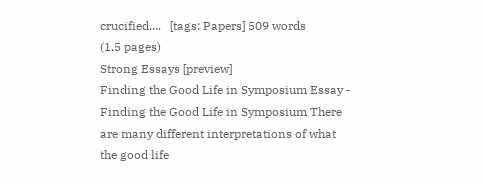crucified....   [tags: Papers] 509 words
(1.5 pages)
Strong Essays [preview]
Finding the Good Life in Symposium Essay - Finding the Good Life in Symposium There are many different interpretations of what the good life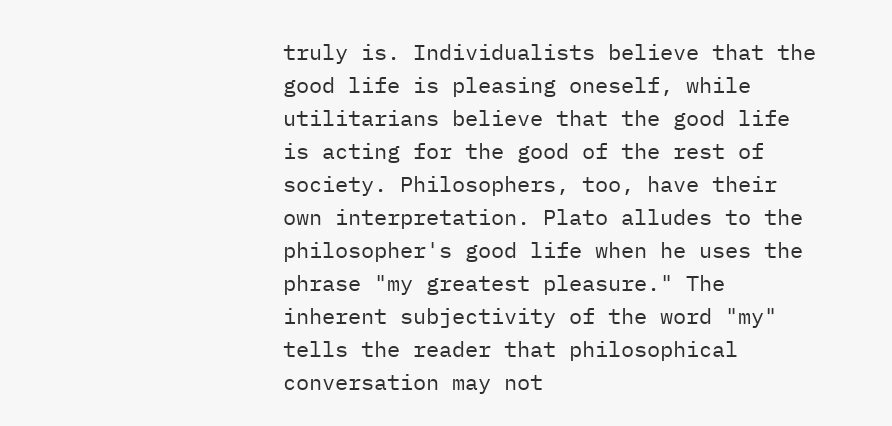truly is. Individualists believe that the good life is pleasing oneself, while utilitarians believe that the good life is acting for the good of the rest of society. Philosophers, too, have their own interpretation. Plato alludes to the philosopher's good life when he uses the phrase "my greatest pleasure." The inherent subjectivity of the word "my" tells the reader that philosophical conversation may not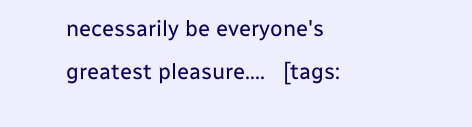necessarily be everyone's greatest pleasure....   [tags: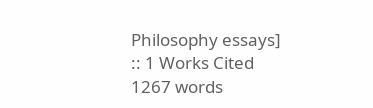Philosophy essays]
:: 1 Works Cited
1267 words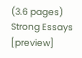(3.6 pages)
Strong Essays [preview]